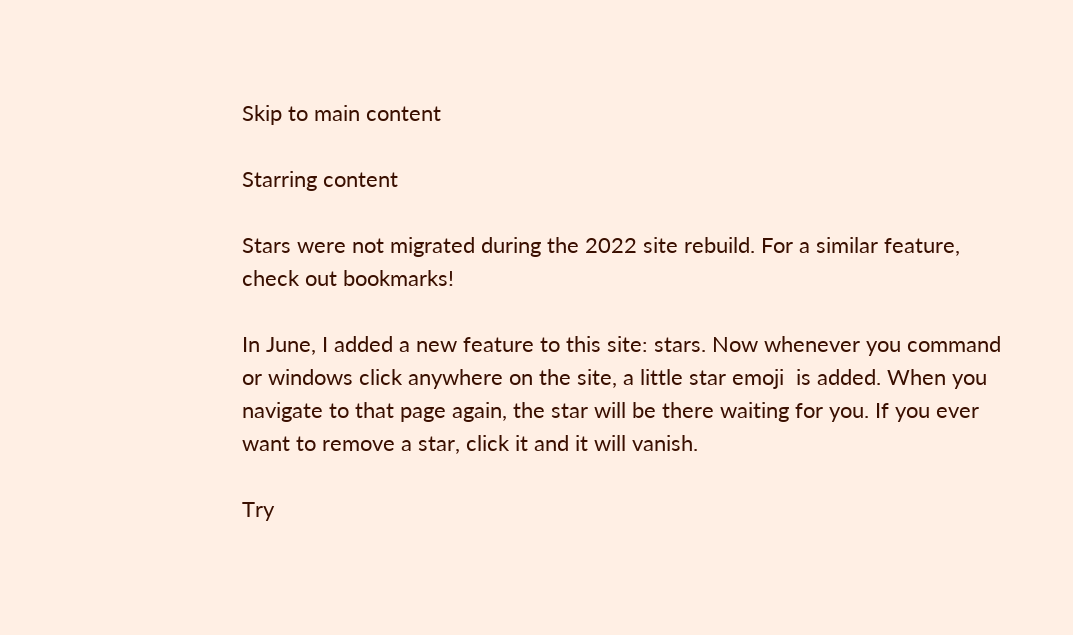Skip to main content

Starring content

Stars were not migrated during the 2022 site rebuild. For a similar feature, check out bookmarks!

In June, I added a new feature to this site: stars. Now whenever you command or windows click anywhere on the site, a little star emoji  is added. When you navigate to that page again, the star will be there waiting for you. If you ever want to remove a star, click it and it will vanish.

Try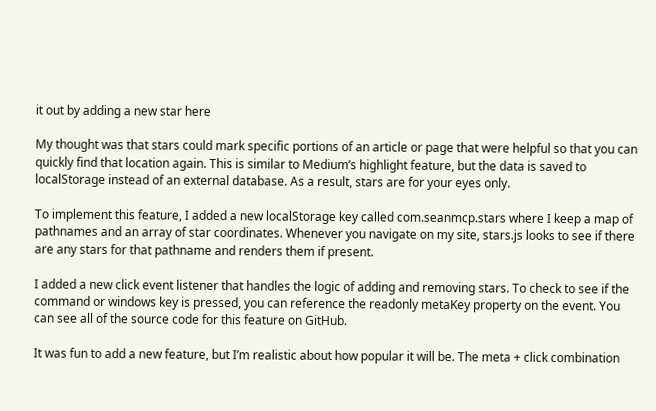it out by adding a new star here

My thought was that stars could mark specific portions of an article or page that were helpful so that you can quickly find that location again. This is similar to Medium’s highlight feature, but the data is saved to localStorage instead of an external database. As a result, stars are for your eyes only.

To implement this feature, I added a new localStorage key called com.seanmcp.stars where I keep a map of pathnames and an array of star coordinates. Whenever you navigate on my site, stars.js looks to see if there are any stars for that pathname and renders them if present.

I added a new click event listener that handles the logic of adding and removing stars. To check to see if the command or windows key is pressed, you can reference the readonly metaKey property on the event. You can see all of the source code for this feature on GitHub.

It was fun to add a new feature, but I’m realistic about how popular it will be. The meta + click combination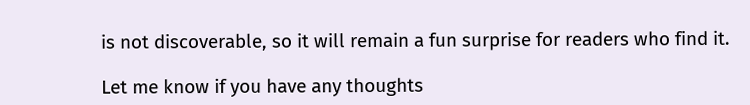is not discoverable, so it will remain a fun surprise for readers who find it.

Let me know if you have any thoughts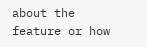about the feature or how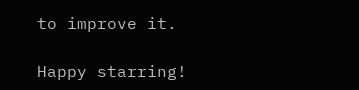to improve it.

Happy starring!